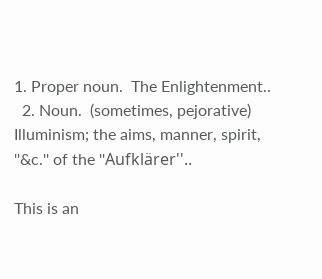1. Proper noun.  The Enlightenment..
  2. Noun.  (sometimes, pejorative) Illuminism; the aims, manner, spirit, ''&c.'' of the ''Aufklärer''..

This is an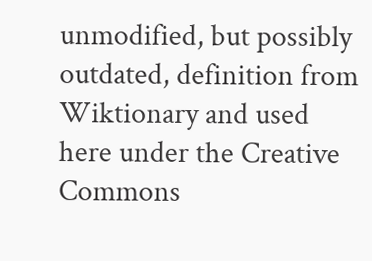unmodified, but possibly outdated, definition from Wiktionary and used here under the Creative Commons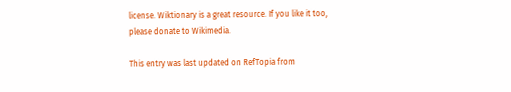license. Wiktionary is a great resource. If you like it too, please donate to Wikimedia.

This entry was last updated on RefTopia from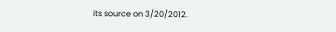its source on 3/20/2012.